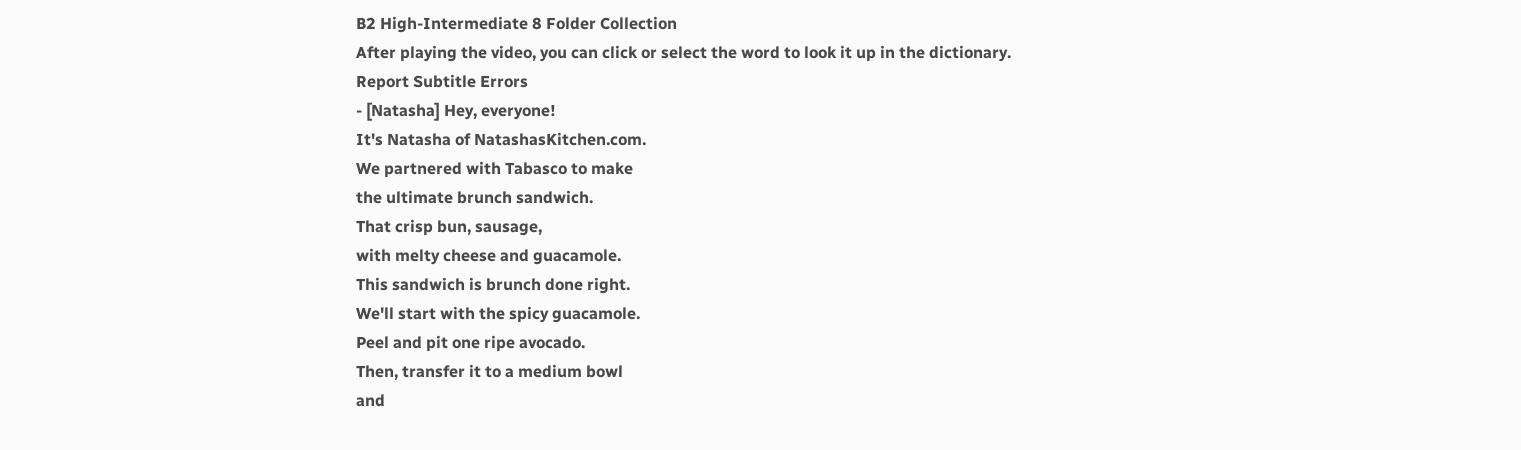B2 High-Intermediate 8 Folder Collection
After playing the video, you can click or select the word to look it up in the dictionary.
Report Subtitle Errors
- [Natasha] Hey, everyone!
It's Natasha of NatashasKitchen.com.
We partnered with Tabasco to make
the ultimate brunch sandwich.
That crisp bun, sausage,
with melty cheese and guacamole.
This sandwich is brunch done right.
We'll start with the spicy guacamole.
Peel and pit one ripe avocado.
Then, transfer it to a medium bowl
and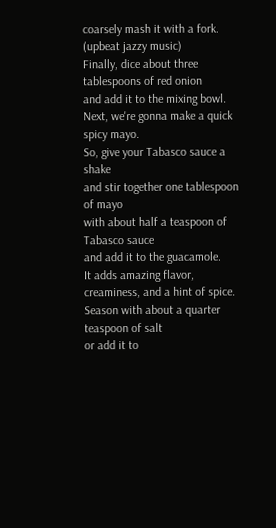coarsely mash it with a fork.
(upbeat jazzy music)
Finally, dice about three tablespoons of red onion
and add it to the mixing bowl.
Next, we're gonna make a quick spicy mayo.
So, give your Tabasco sauce a shake
and stir together one tablespoon of mayo
with about half a teaspoon of Tabasco sauce
and add it to the guacamole.
It adds amazing flavor, creaminess, and a hint of spice.
Season with about a quarter teaspoon of salt
or add it to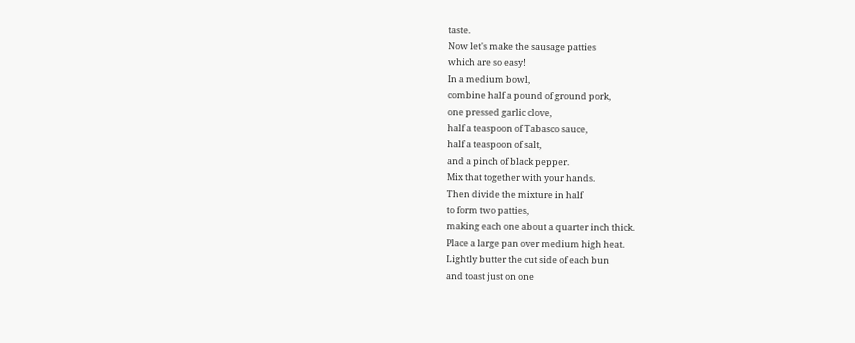taste.
Now let's make the sausage patties
which are so easy!
In a medium bowl,
combine half a pound of ground pork,
one pressed garlic clove,
half a teaspoon of Tabasco sauce,
half a teaspoon of salt,
and a pinch of black pepper.
Mix that together with your hands.
Then divide the mixture in half
to form two patties,
making each one about a quarter inch thick.
Place a large pan over medium high heat.
Lightly butter the cut side of each bun
and toast just on one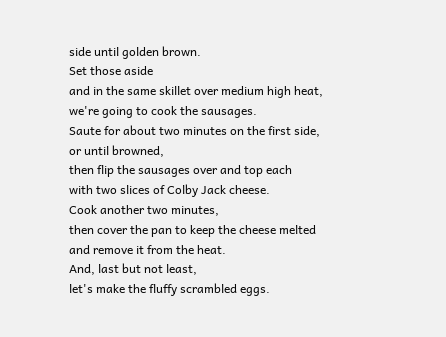side until golden brown.
Set those aside
and in the same skillet over medium high heat,
we're going to cook the sausages.
Saute for about two minutes on the first side,
or until browned,
then flip the sausages over and top each
with two slices of Colby Jack cheese.
Cook another two minutes,
then cover the pan to keep the cheese melted
and remove it from the heat.
And, last but not least,
let's make the fluffy scrambled eggs.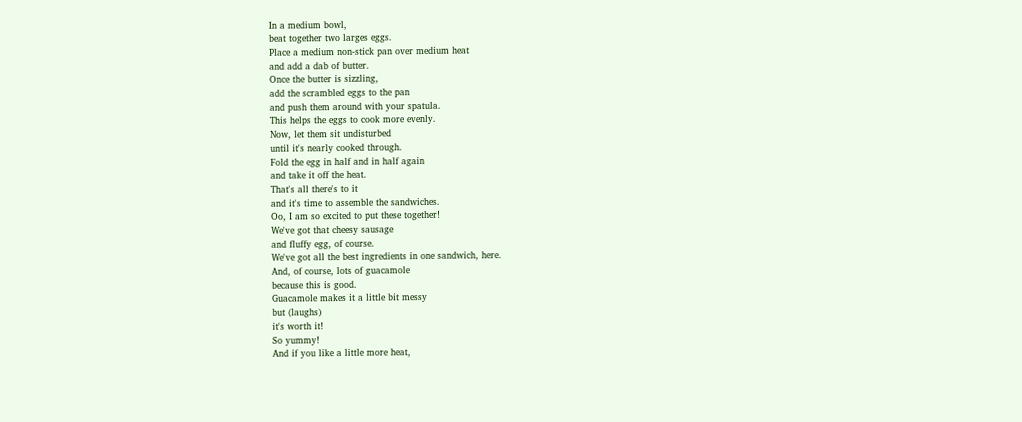In a medium bowl,
beat together two larges eggs.
Place a medium non-stick pan over medium heat
and add a dab of butter.
Once the butter is sizzling,
add the scrambled eggs to the pan
and push them around with your spatula.
This helps the eggs to cook more evenly.
Now, let them sit undisturbed
until it's nearly cooked through.
Fold the egg in half and in half again
and take it off the heat.
That's all there's to it
and it's time to assemble the sandwiches.
Oo, I am so excited to put these together!
We've got that cheesy sausage
and fluffy egg, of course.
We've got all the best ingredients in one sandwich, here.
And, of course, lots of guacamole
because this is good.
Guacamole makes it a little bit messy
but (laughs)
it's worth it!
So yummy!
And if you like a little more heat,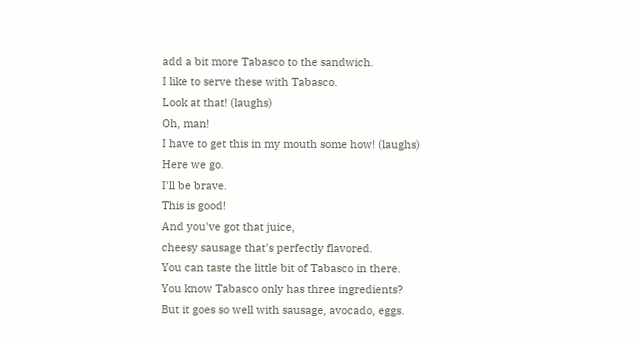add a bit more Tabasco to the sandwich.
I like to serve these with Tabasco.
Look at that! (laughs)
Oh, man!
I have to get this in my mouth some how! (laughs)
Here we go.
I'll be brave.
This is good!
And you've got that juice,
cheesy sausage that's perfectly flavored.
You can taste the little bit of Tabasco in there.
You know Tabasco only has three ingredients?
But it goes so well with sausage, avocado, eggs.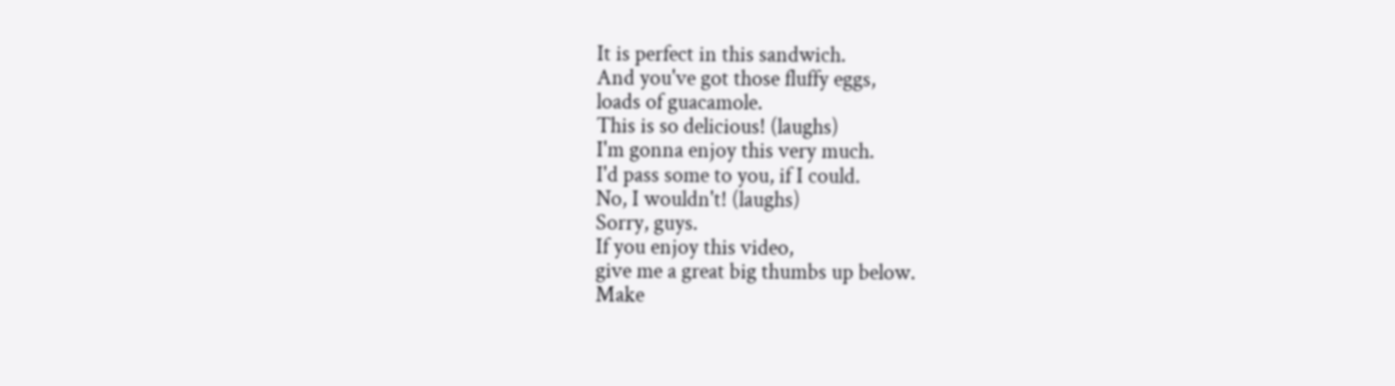It is perfect in this sandwich.
And you've got those fluffy eggs,
loads of guacamole.
This is so delicious! (laughs)
I'm gonna enjoy this very much.
I'd pass some to you, if I could.
No, I wouldn't! (laughs)
Sorry, guys.
If you enjoy this video,
give me a great big thumbs up below.
Make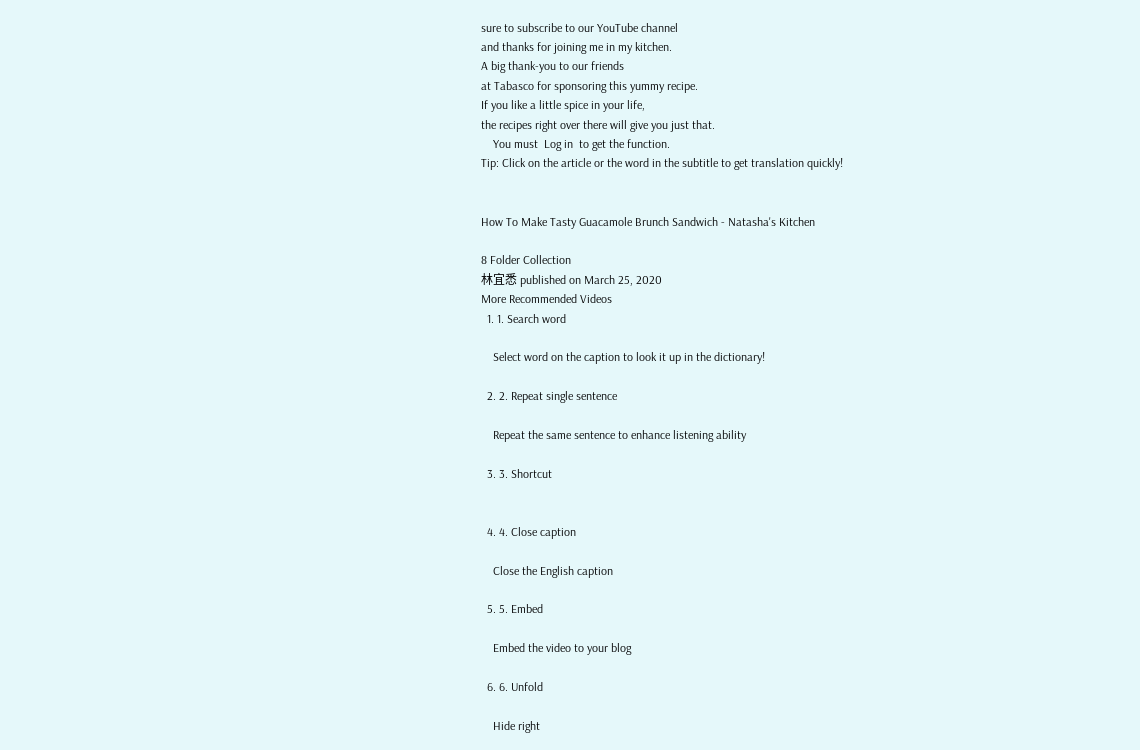sure to subscribe to our YouTube channel
and thanks for joining me in my kitchen.
A big thank-you to our friends
at Tabasco for sponsoring this yummy recipe.
If you like a little spice in your life,
the recipes right over there will give you just that.
    You must  Log in  to get the function.
Tip: Click on the article or the word in the subtitle to get translation quickly!


How To Make Tasty Guacamole Brunch Sandwich - Natasha's Kitchen

8 Folder Collection
林宜悉 published on March 25, 2020
More Recommended Videos
  1. 1. Search word

    Select word on the caption to look it up in the dictionary!

  2. 2. Repeat single sentence

    Repeat the same sentence to enhance listening ability

  3. 3. Shortcut


  4. 4. Close caption

    Close the English caption

  5. 5. Embed

    Embed the video to your blog

  6. 6. Unfold

    Hide right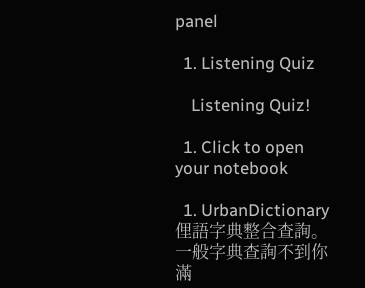panel

  1. Listening Quiz

    Listening Quiz!

  1. Click to open your notebook

  1. UrbanDictionary 俚語字典整合查詢。一般字典查詢不到你滿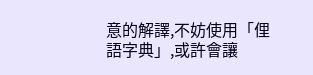意的解譯,不妨使用「俚語字典」,或許會讓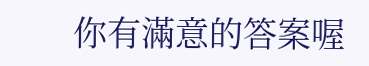你有滿意的答案喔